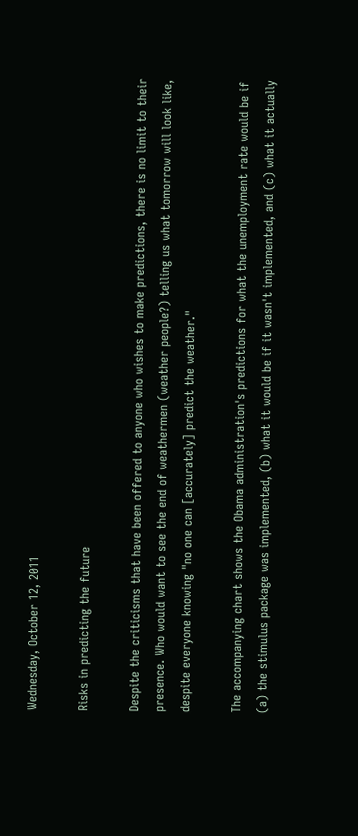Wednesday, October 12, 2011

Risks in predicting the future

Despite the criticisms that have been offered to anyone who wishes to make predictions, there is no limit to their presence. Who would want to see the end of weathermen (weather people?) telling us what tomorrow will look like, despite everyone knowing "no one can [accurately] predict the weather."

The accompanying chart shows the Obama administration's predictions for what the unemployment rate would be if (a) the stimulus package was implemented, (b) what it would be if it wasn't implemented, and (c) what it actually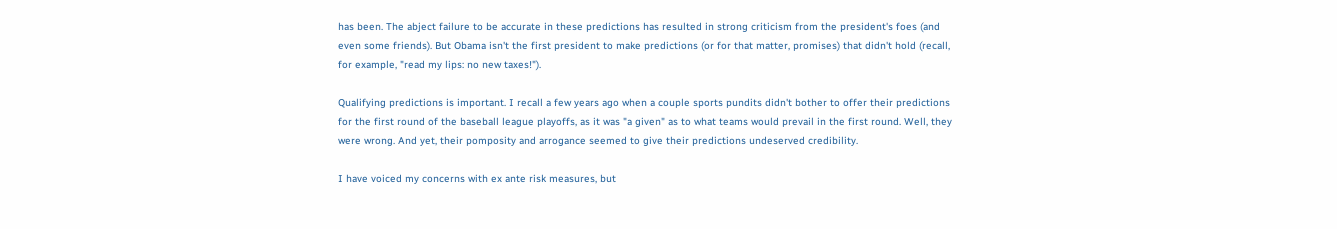has been. The abject failure to be accurate in these predictions has resulted in strong criticism from the president's foes (and even some friends). But Obama isn't the first president to make predictions (or for that matter, promises) that didn't hold (recall, for example, "read my lips: no new taxes!").

Qualifying predictions is important. I recall a few years ago when a couple sports pundits didn't bother to offer their predictions for the first round of the baseball league playoffs, as it was "a given" as to what teams would prevail in the first round. Well, they were wrong. And yet, their pomposity and arrogance seemed to give their predictions undeserved credibility.

I have voiced my concerns with ex ante risk measures, but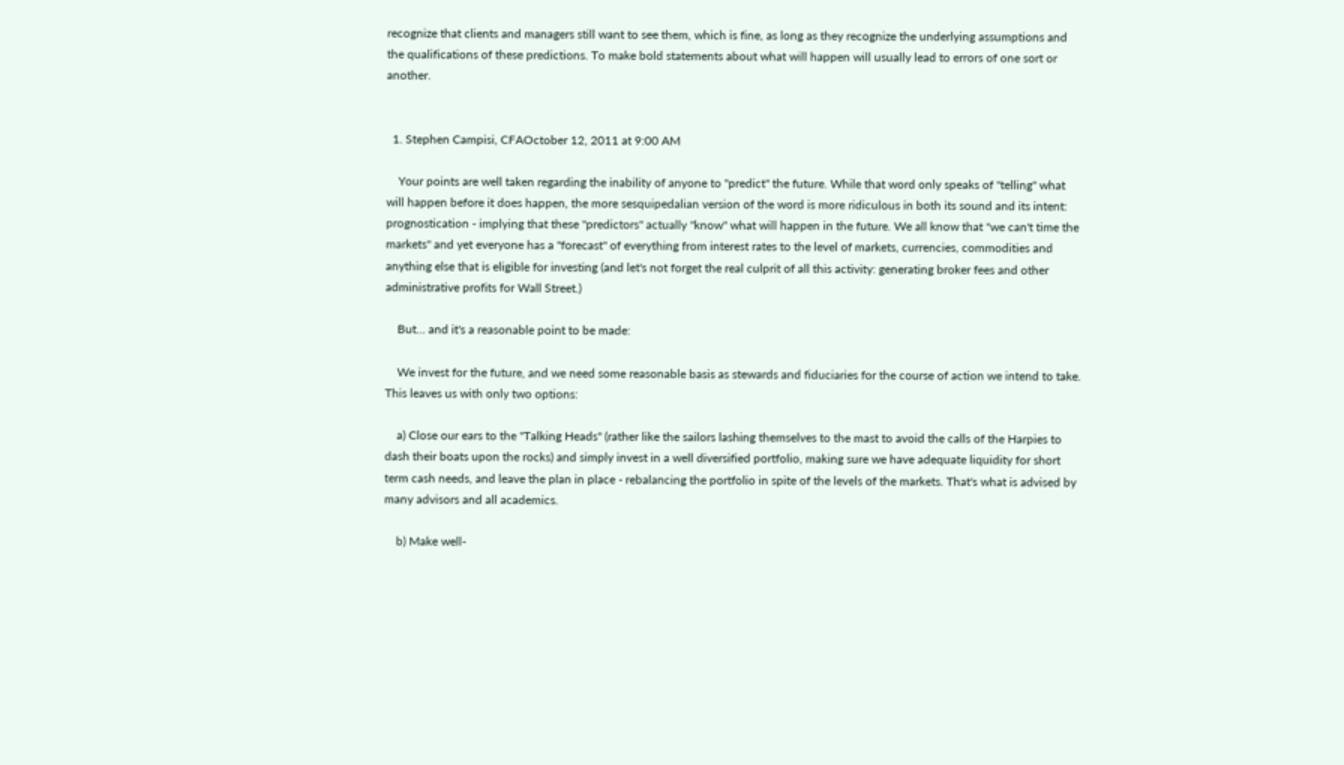recognize that clients and managers still want to see them, which is fine, as long as they recognize the underlying assumptions and the qualifications of these predictions. To make bold statements about what will happen will usually lead to errors of one sort or another.


  1. Stephen Campisi, CFAOctober 12, 2011 at 9:00 AM

    Your points are well taken regarding the inability of anyone to "predict" the future. While that word only speaks of "telling" what will happen before it does happen, the more sesquipedalian version of the word is more ridiculous in both its sound and its intent: prognostication - implying that these "predictors" actually "know" what will happen in the future. We all know that "we can't time the markets" and yet everyone has a "forecast" of everything from interest rates to the level of markets, currencies, commodities and anything else that is eligible for investing (and let's not forget the real culprit of all this activity: generating broker fees and other administrative profits for Wall Street.)

    But... and it's a reasonable point to be made:

    We invest for the future, and we need some reasonable basis as stewards and fiduciaries for the course of action we intend to take. This leaves us with only two options:

    a) Close our ears to the "Talking Heads" (rather like the sailors lashing themselves to the mast to avoid the calls of the Harpies to dash their boats upon the rocks) and simply invest in a well diversified portfolio, making sure we have adequate liquidity for short term cash needs, and leave the plan in place - rebalancing the portfolio in spite of the levels of the markets. That's what is advised by many advisors and all academics.

    b) Make well-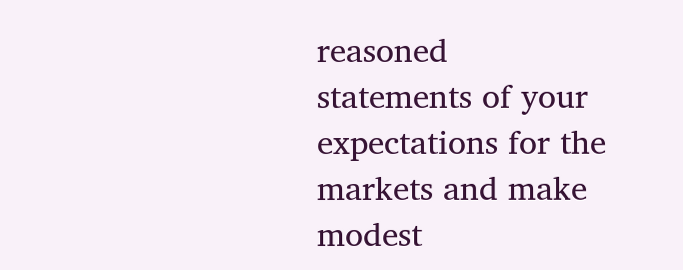reasoned statements of your expectations for the markets and make modest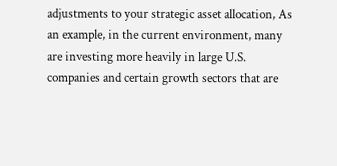adjustments to your strategic asset allocation, As an example, in the current environment, many are investing more heavily in large U.S. companies and certain growth sectors that are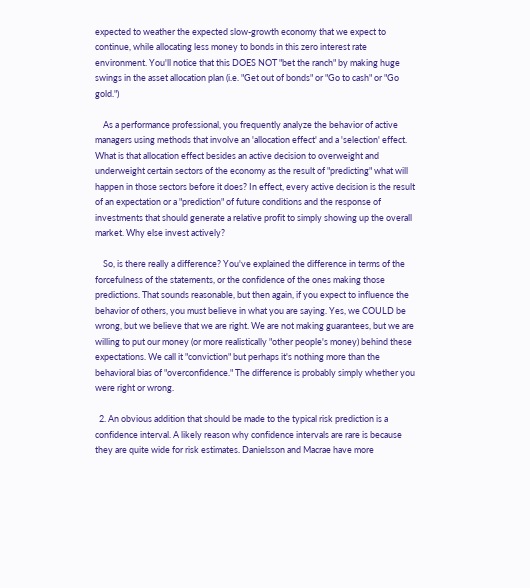expected to weather the expected slow-growth economy that we expect to continue, while allocating less money to bonds in this zero interest rate environment. You'll notice that this DOES NOT "bet the ranch" by making huge swings in the asset allocation plan (i.e. "Get out of bonds" or "Go to cash" or "Go gold.")

    As a performance professional, you frequently analyze the behavior of active managers using methods that involve an 'allocation effect' and a 'selection' effect. What is that allocation effect besides an active decision to overweight and underweight certain sectors of the economy as the result of "predicting" what will happen in those sectors before it does? In effect, every active decision is the result of an expectation or a "prediction" of future conditions and the response of investments that should generate a relative profit to simply showing up the overall market. Why else invest actively?

    So, is there really a difference? You've explained the difference in terms of the forcefulness of the statements, or the confidence of the ones making those predictions. That sounds reasonable, but then again, if you expect to influence the behavior of others, you must believe in what you are saying. Yes, we COULD be wrong, but we believe that we are right. We are not making guarantees, but we are willing to put our money (or more realistically "other people's money) behind these expectations. We call it "conviction" but perhaps it's nothing more than the behavioral bias of "overconfidence." The difference is probably simply whether you were right or wrong.

  2. An obvious addition that should be made to the typical risk prediction is a confidence interval. A likely reason why confidence intervals are rare is because they are quite wide for risk estimates. Danielsson and Macrae have more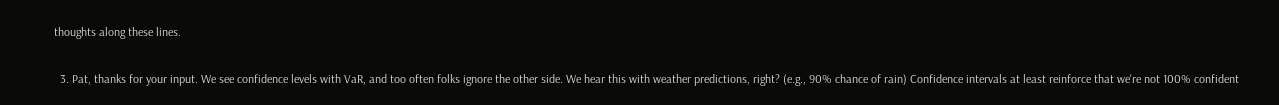thoughts along these lines.

  3. Pat, thanks for your input. We see confidence levels with VaR, and too often folks ignore the other side. We hear this with weather predictions, right? (e.g., 90% chance of rain) Confidence intervals at least reinforce that we're not 100% confident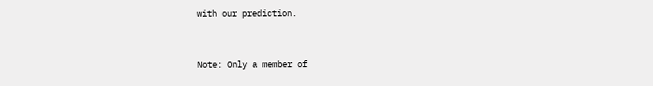with our prediction.


Note: Only a member of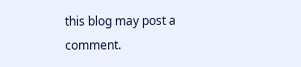this blog may post a comment.